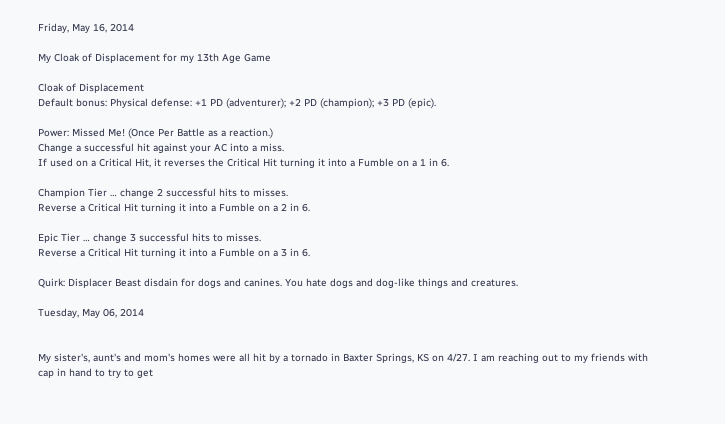Friday, May 16, 2014

My Cloak of Displacement for my 13th Age Game

Cloak of Displacement
Default bonus: Physical defense: +1 PD (adventurer); +2 PD (champion); +3 PD (epic).

Power: Missed Me! (Once Per Battle as a reaction.)
Change a successful hit against your AC into a miss.
If used on a Critical Hit, it reverses the Critical Hit turning it into a Fumble on a 1 in 6.

Champion Tier … change 2 successful hits to misses.
Reverse a Critical Hit turning it into a Fumble on a 2 in 6.

Epic Tier … change 3 successful hits to misses.
Reverse a Critical Hit turning it into a Fumble on a 3 in 6.

Quirk: Displacer Beast disdain for dogs and canines. You hate dogs and dog-like things and creatures.

Tuesday, May 06, 2014


My sister's, aunt's and mom's homes were all hit by a tornado in Baxter Springs, KS on 4/27. I am reaching out to my friends with cap in hand to try to get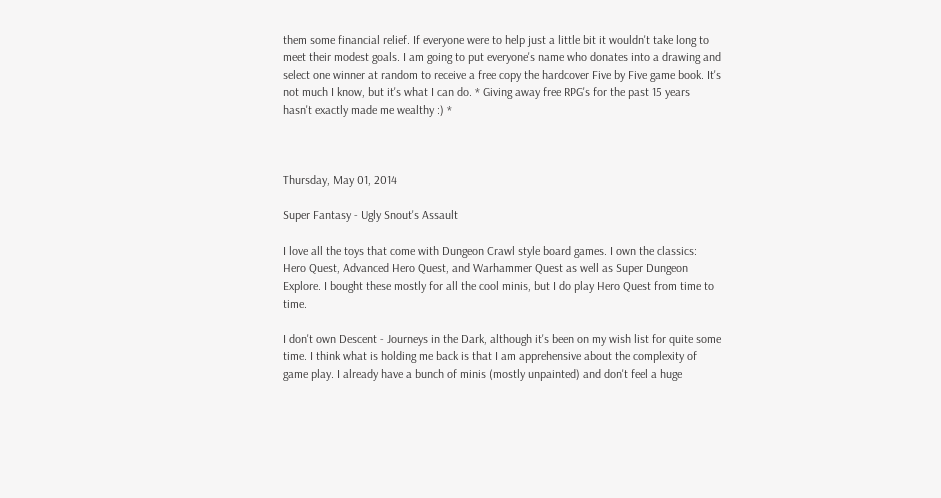them some financial relief. If everyone were to help just a little bit it wouldn't take long to meet their modest goals. I am going to put everyone's name who donates into a drawing and select one winner at random to receive a free copy the hardcover Five by Five game book. It's not much I know, but it's what I can do. * Giving away free RPG's for the past 15 years hasn't exactly made me wealthy :) *



Thursday, May 01, 2014

Super Fantasy - Ugly Snout's Assault

I love all the toys that come with Dungeon Crawl style board games. I own the classics: Hero Quest, Advanced Hero Quest, and Warhammer Quest as well as Super Dungeon Explore. I bought these mostly for all the cool minis, but I do play Hero Quest from time to time.

I don't own Descent - Journeys in the Dark, although it's been on my wish list for quite some time. I think what is holding me back is that I am apprehensive about the complexity of game play. I already have a bunch of minis (mostly unpainted) and don't feel a huge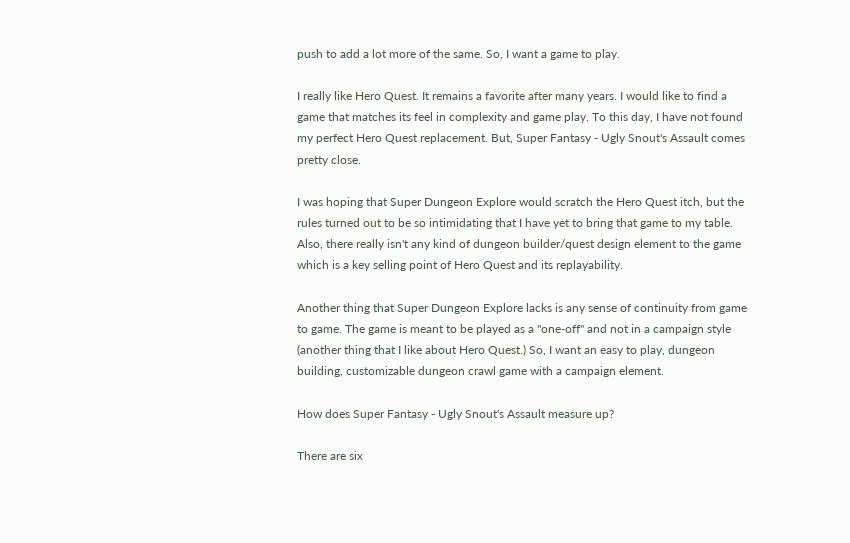push to add a lot more of the same. So, I want a game to play.

I really like Hero Quest. It remains a favorite after many years. I would like to find a game that matches its feel in complexity and game play. To this day, I have not found my perfect Hero Quest replacement. But, Super Fantasy - Ugly Snout's Assault comes pretty close.

I was hoping that Super Dungeon Explore would scratch the Hero Quest itch, but the rules turned out to be so intimidating that I have yet to bring that game to my table. Also, there really isn't any kind of dungeon builder/quest design element to the game which is a key selling point of Hero Quest and its replayability.

Another thing that Super Dungeon Explore lacks is any sense of continuity from game to game. The game is meant to be played as a "one-off" and not in a campaign style (another thing that I like about Hero Quest.) So, I want an easy to play, dungeon building, customizable dungeon crawl game with a campaign element.

How does Super Fantasy - Ugly Snout's Assault measure up?

There are six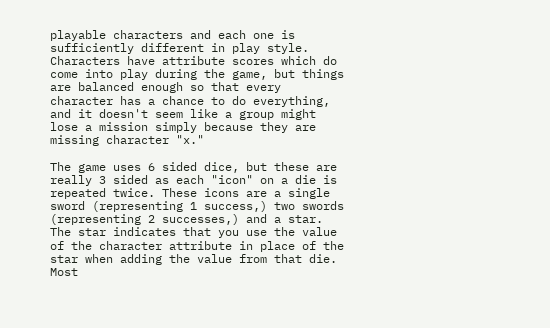playable characters and each one is sufficiently different in play style. Characters have attribute scores which do come into play during the game, but things are balanced enough so that every character has a chance to do everything, and it doesn't seem like a group might lose a mission simply because they are missing character "x."

The game uses 6 sided dice, but these are really 3 sided as each "icon" on a die is repeated twice. These icons are a single sword (representing 1 success,) two swords (representing 2 successes,) and a star. The star indicates that you use the value of the character attribute in place of the star when adding the value from that die. Most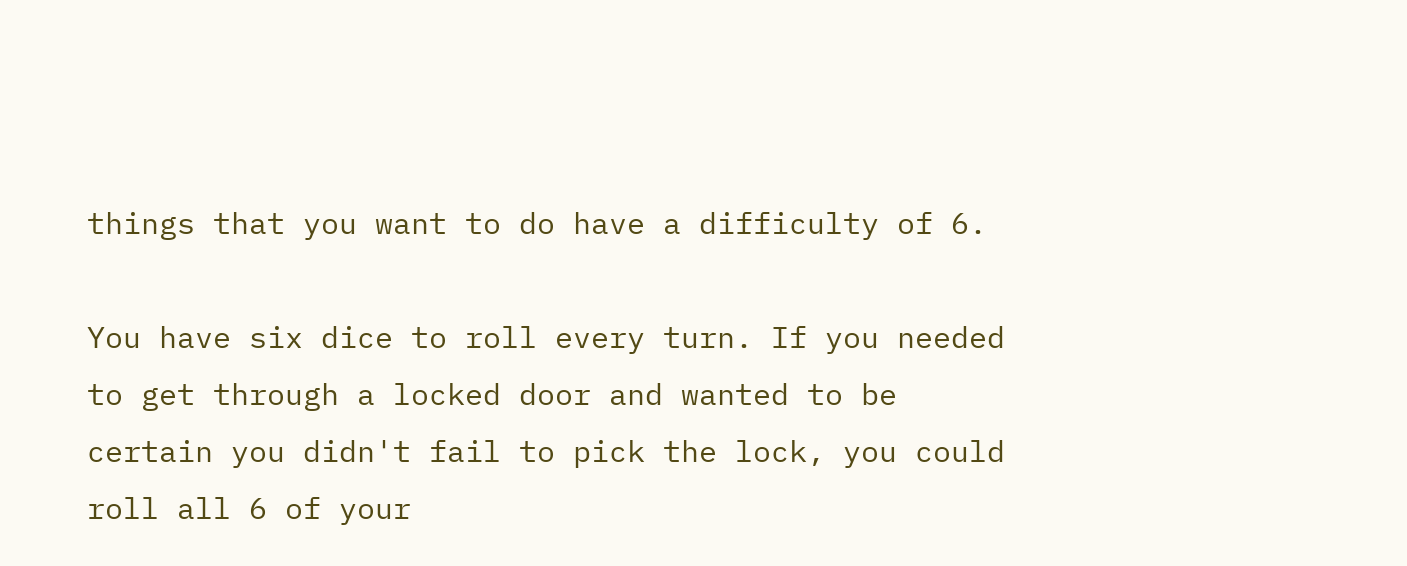things that you want to do have a difficulty of 6.

You have six dice to roll every turn. If you needed to get through a locked door and wanted to be certain you didn't fail to pick the lock, you could roll all 6 of your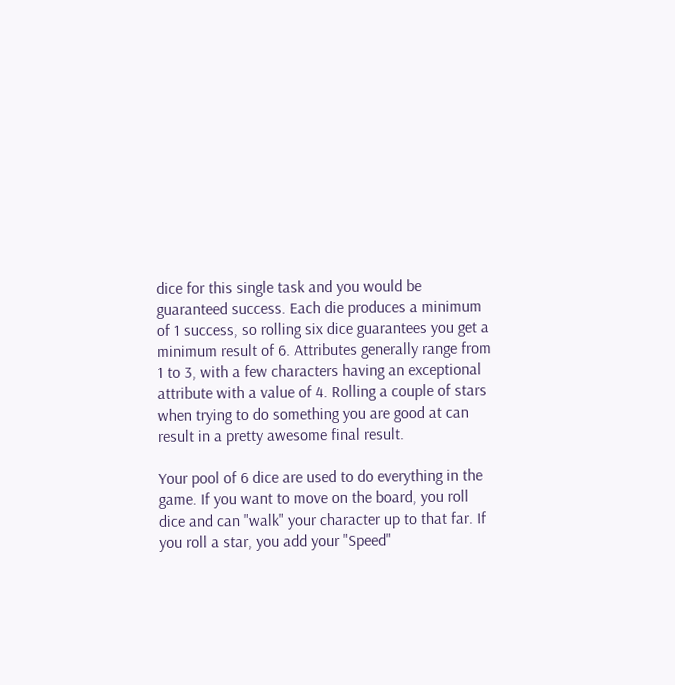dice for this single task and you would be guaranteed success. Each die produces a minimum of 1 success, so rolling six dice guarantees you get a minimum result of 6. Attributes generally range from 1 to 3, with a few characters having an exceptional attribute with a value of 4. Rolling a couple of stars when trying to do something you are good at can result in a pretty awesome final result.

Your pool of 6 dice are used to do everything in the game. If you want to move on the board, you roll dice and can "walk" your character up to that far. If you roll a star, you add your "Speed"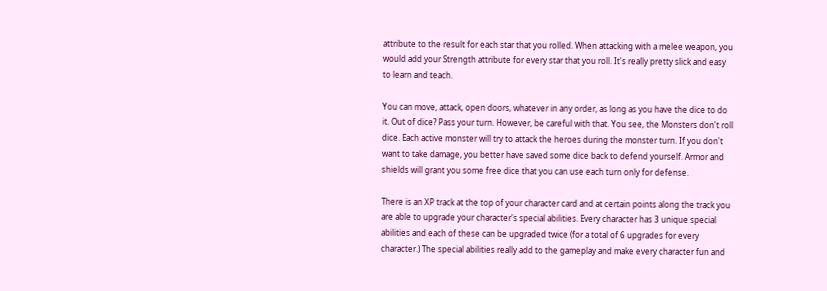attribute to the result for each star that you rolled. When attacking with a melee weapon, you would add your Strength attribute for every star that you roll. It's really pretty slick and easy to learn and teach.

You can move, attack, open doors, whatever in any order, as long as you have the dice to do it. Out of dice? Pass your turn. However, be careful with that. You see, the Monsters don't roll dice. Each active monster will try to attack the heroes during the monster turn. If you don't want to take damage, you better have saved some dice back to defend yourself. Armor and shields will grant you some free dice that you can use each turn only for defense.

There is an XP track at the top of your character card and at certain points along the track you are able to upgrade your character's special abilities. Every character has 3 unique special abilities and each of these can be upgraded twice (for a total of 6 upgrades for every character.) The special abilities really add to the gameplay and make every character fun and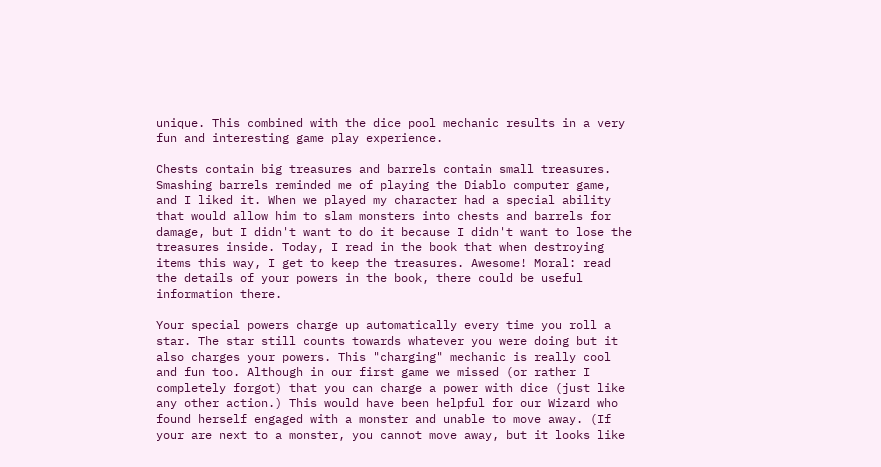unique. This combined with the dice pool mechanic results in a very fun and interesting game play experience.

Chests contain big treasures and barrels contain small treasures. Smashing barrels reminded me of playing the Diablo computer game, and I liked it. When we played my character had a special ability that would allow him to slam monsters into chests and barrels for damage, but I didn't want to do it because I didn't want to lose the treasures inside. Today, I read in the book that when destroying items this way, I get to keep the treasures. Awesome! Moral: read the details of your powers in the book, there could be useful information there.

Your special powers charge up automatically every time you roll a star. The star still counts towards whatever you were doing but it also charges your powers. This "charging" mechanic is really cool and fun too. Although in our first game we missed (or rather I completely forgot) that you can charge a power with dice (just like any other action.) This would have been helpful for our Wizard who found herself engaged with a monster and unable to move away. (If your are next to a monster, you cannot move away, but it looks like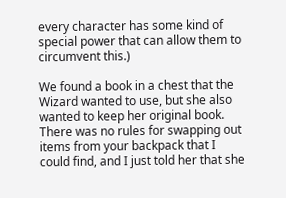every character has some kind of special power that can allow them to circumvent this.)

We found a book in a chest that the Wizard wanted to use, but she also wanted to keep her original book. There was no rules for swapping out items from your backpack that I could find, and I just told her that she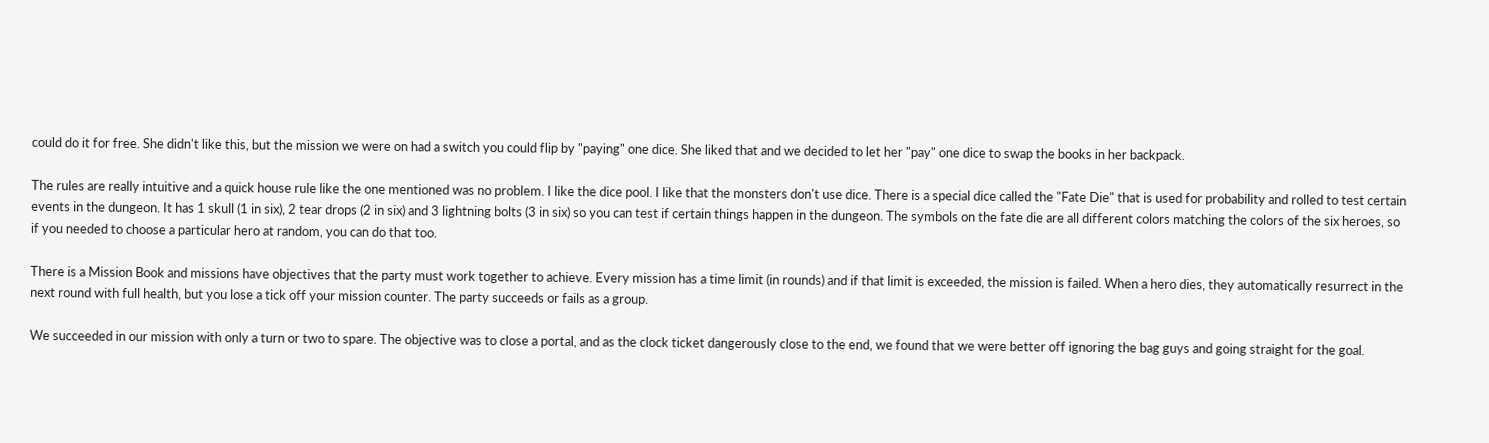could do it for free. She didn't like this, but the mission we were on had a switch you could flip by "paying" one dice. She liked that and we decided to let her "pay" one dice to swap the books in her backpack.

The rules are really intuitive and a quick house rule like the one mentioned was no problem. I like the dice pool. I like that the monsters don't use dice. There is a special dice called the "Fate Die" that is used for probability and rolled to test certain events in the dungeon. It has 1 skull (1 in six), 2 tear drops (2 in six) and 3 lightning bolts (3 in six) so you can test if certain things happen in the dungeon. The symbols on the fate die are all different colors matching the colors of the six heroes, so if you needed to choose a particular hero at random, you can do that too.

There is a Mission Book and missions have objectives that the party must work together to achieve. Every mission has a time limit (in rounds) and if that limit is exceeded, the mission is failed. When a hero dies, they automatically resurrect in the next round with full health, but you lose a tick off your mission counter. The party succeeds or fails as a group.

We succeeded in our mission with only a turn or two to spare. The objective was to close a portal, and as the clock ticket dangerously close to the end, we found that we were better off ignoring the bag guys and going straight for the goal.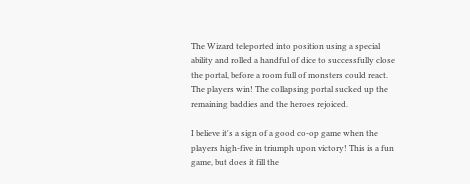The Wizard teleported into position using a special ability and rolled a handful of dice to successfully close the portal, before a room full of monsters could react. The players win! The collapsing portal sucked up the remaining baddies and the heroes rejoiced.

I believe it's a sign of a good co-op game when the players high-five in triumph upon victory! This is a fun game, but does it fill the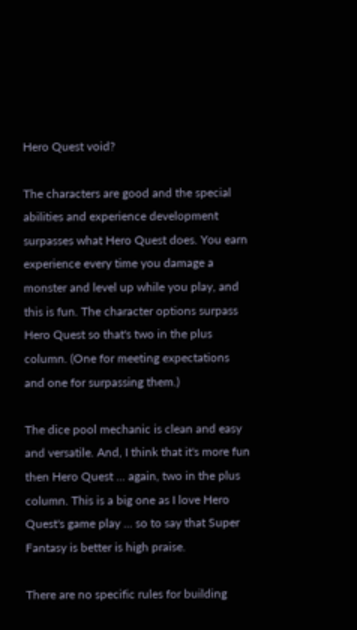Hero Quest void?

The characters are good and the special abilities and experience development surpasses what Hero Quest does. You earn experience every time you damage a monster and level up while you play, and this is fun. The character options surpass Hero Quest so that's two in the plus column. (One for meeting expectations and one for surpassing them.)

The dice pool mechanic is clean and easy and versatile. And, I think that it's more fun then Hero Quest ... again, two in the plus column. This is a big one as I love Hero Quest's game play ... so to say that Super Fantasy is better is high praise.

There are no specific rules for building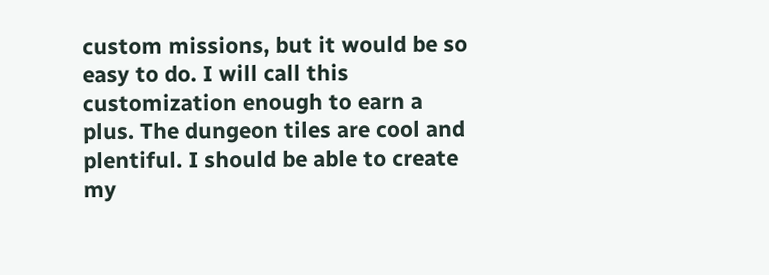custom missions, but it would be so easy to do. I will call this customization enough to earn a plus. The dungeon tiles are cool and plentiful. I should be able to create my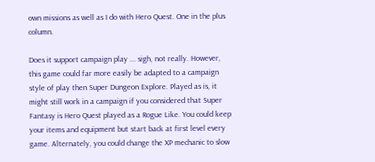own missions as well as I do with Hero Quest. One in the plus column.

Does it support campaign play ... sigh, not really. However, this game could far more easily be adapted to a campaign style of play then Super Dungeon Explore. Played as is, it might still work in a campaign if you considered that Super Fantasy is Hero Quest played as a Rogue Like. You could keep your items and equipment but start back at first level every game. Alternately, you could change the XP mechanic to slow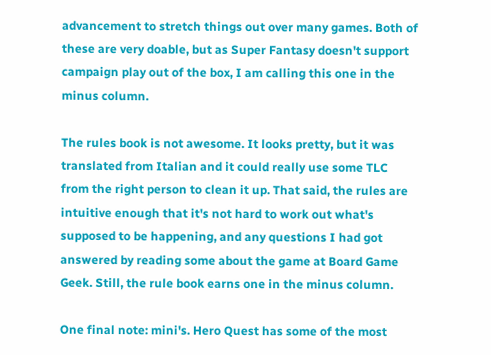advancement to stretch things out over many games. Both of these are very doable, but as Super Fantasy doesn't support campaign play out of the box, I am calling this one in the minus column.

The rules book is not awesome. It looks pretty, but it was translated from Italian and it could really use some TLC from the right person to clean it up. That said, the rules are intuitive enough that it's not hard to work out what's supposed to be happening, and any questions I had got answered by reading some about the game at Board Game Geek. Still, the rule book earns one in the minus column.

One final note: mini's. Hero Quest has some of the most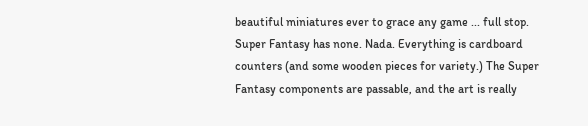beautiful miniatures ever to grace any game ... full stop. Super Fantasy has none. Nada. Everything is cardboard counters (and some wooden pieces for variety.) The Super Fantasy components are passable, and the art is really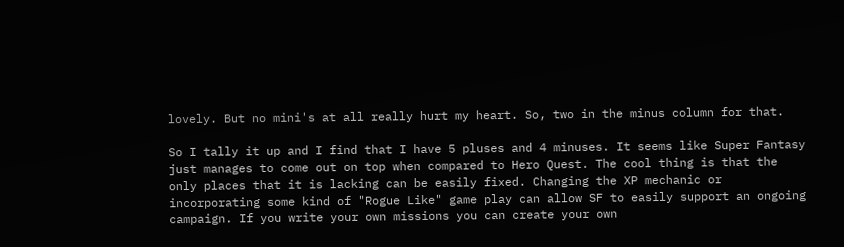lovely. But no mini's at all really hurt my heart. So, two in the minus column for that.

So I tally it up and I find that I have 5 pluses and 4 minuses. It seems like Super Fantasy just manages to come out on top when compared to Hero Quest. The cool thing is that the only places that it is lacking can be easily fixed. Changing the XP mechanic or incorporating some kind of "Rogue Like" game play can allow SF to easily support an ongoing campaign. If you write your own missions you can create your own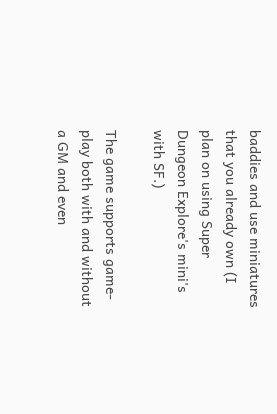baddies and use miniatures that you already own (I plan on using Super Dungeon Explore's mini's with SF.)

The game supports game-play both with and without a GM and even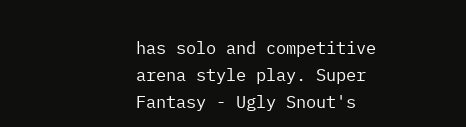has solo and competitive arena style play. Super Fantasy - Ugly Snout's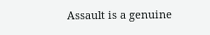Assault is a genuine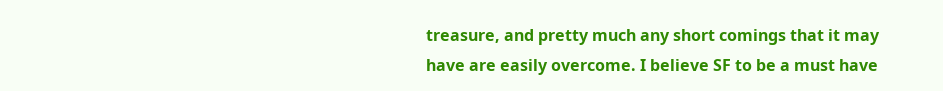treasure, and pretty much any short comings that it may have are easily overcome. I believe SF to be a must have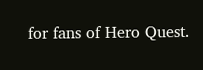for fans of Hero Quest.